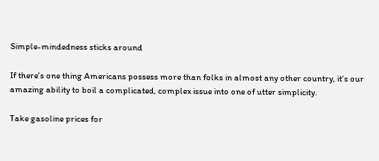Simple-mindedness sticks around

If there’s one thing Americans possess more than folks in almost any other country, it’s our amazing ability to boil a complicated, complex issue into one of utter simplicity.

Take gasoline prices for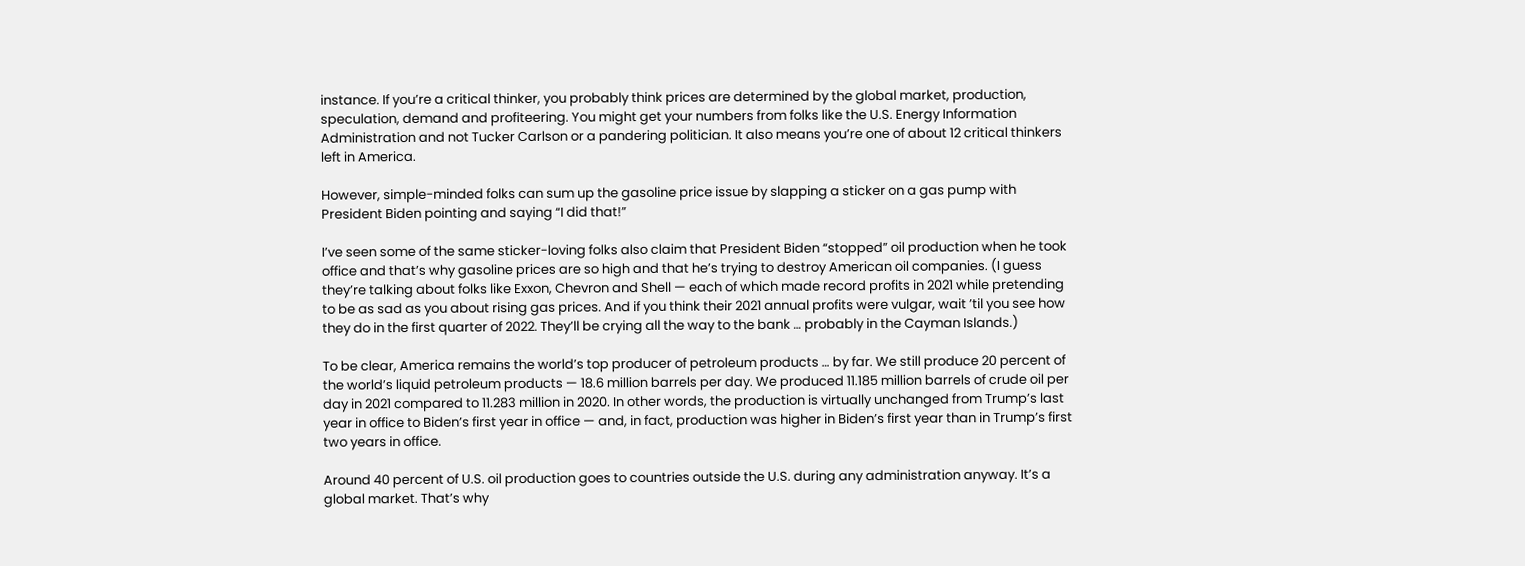instance. If you’re a critical thinker, you probably think prices are determined by the global market, production, speculation, demand and profiteering. You might get your numbers from folks like the U.S. Energy Information Administration and not Tucker Carlson or a pandering politician. It also means you’re one of about 12 critical thinkers left in America.

However, simple-minded folks can sum up the gasoline price issue by slapping a sticker on a gas pump with President Biden pointing and saying “I did that!”

I’ve seen some of the same sticker-loving folks also claim that President Biden “stopped” oil production when he took office and that’s why gasoline prices are so high and that he’s trying to destroy American oil companies. (I guess they’re talking about folks like Exxon, Chevron and Shell — each of which made record profits in 2021 while pretending to be as sad as you about rising gas prices. And if you think their 2021 annual profits were vulgar, wait ’til you see how they do in the first quarter of 2022. They’ll be crying all the way to the bank … probably in the Cayman Islands.)

To be clear, America remains the world’s top producer of petroleum products … by far. We still produce 20 percent of the world’s liquid petroleum products — 18.6 million barrels per day. We produced 11.185 million barrels of crude oil per day in 2021 compared to 11.283 million in 2020. In other words, the production is virtually unchanged from Trump’s last year in office to Biden’s first year in office — and, in fact, production was higher in Biden’s first year than in Trump’s first two years in office.

Around 40 percent of U.S. oil production goes to countries outside the U.S. during any administration anyway. It’s a global market. That’s why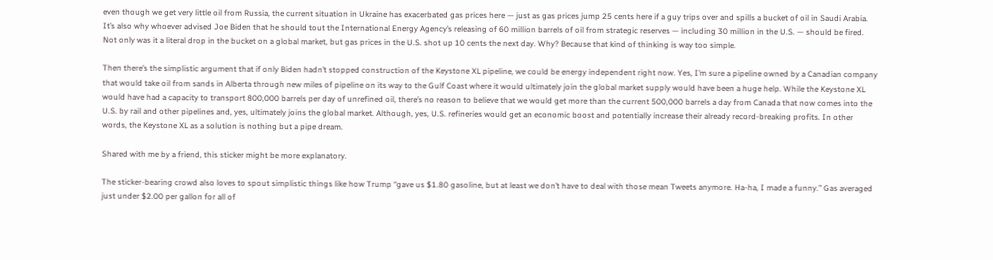even though we get very little oil from Russia, the current situation in Ukraine has exacerbated gas prices here — just as gas prices jump 25 cents here if a guy trips over and spills a bucket of oil in Saudi Arabia. It’s also why whoever advised Joe Biden that he should tout the International Energy Agency’s releasing of 60 million barrels of oil from strategic reserves — including 30 million in the U.S. — should be fired. Not only was it a literal drop in the bucket on a global market, but gas prices in the U.S. shot up 10 cents the next day. Why? Because that kind of thinking is way too simple.

Then there’s the simplistic argument that if only Biden hadn’t stopped construction of the Keystone XL pipeline, we could be energy independent right now. Yes, I’m sure a pipeline owned by a Canadian company that would take oil from sands in Alberta through new miles of pipeline on its way to the Gulf Coast where it would ultimately join the global market supply would have been a huge help. While the Keystone XL would have had a capacity to transport 800,000 barrels per day of unrefined oil, there’s no reason to believe that we would get more than the current 500,000 barrels a day from Canada that now comes into the U.S. by rail and other pipelines and, yes, ultimately joins the global market. Although, yes, U.S. refineries would get an economic boost and potentially increase their already record-breaking profits. In other words, the Keystone XL as a solution is nothing but a pipe dream.

Shared with me by a friend, this sticker might be more explanatory.

The sticker-bearing crowd also loves to spout simplistic things like how Trump “gave us $1.80 gasoline, but at least we don’t have to deal with those mean Tweets anymore. Ha-ha, I made a funny.” Gas averaged just under $2.00 per gallon for all of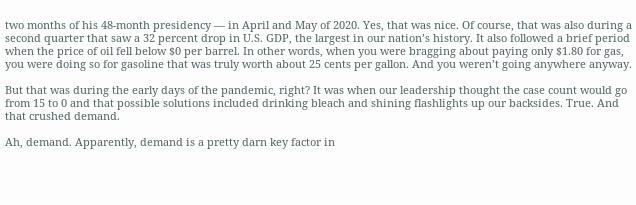two months of his 48-month presidency — in April and May of 2020. Yes, that was nice. Of course, that was also during a second quarter that saw a 32 percent drop in U.S. GDP, the largest in our nation’s history. It also followed a brief period when the price of oil fell below $0 per barrel. In other words, when you were bragging about paying only $1.80 for gas, you were doing so for gasoline that was truly worth about 25 cents per gallon. And you weren’t going anywhere anyway.

But that was during the early days of the pandemic, right? It was when our leadership thought the case count would go from 15 to 0 and that possible solutions included drinking bleach and shining flashlights up our backsides. True. And that crushed demand.

Ah, demand. Apparently, demand is a pretty darn key factor in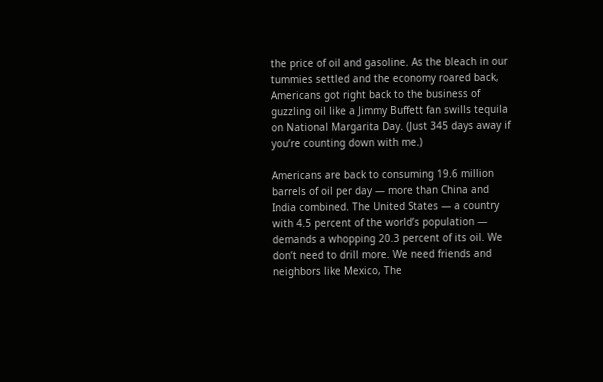the price of oil and gasoline. As the bleach in our tummies settled and the economy roared back, Americans got right back to the business of guzzling oil like a Jimmy Buffett fan swills tequila on National Margarita Day. (Just 345 days away if you’re counting down with me.)

Americans are back to consuming 19.6 million barrels of oil per day — more than China and India combined. The United States — a country with 4.5 percent of the world’s population — demands a whopping 20.3 percent of its oil. We don’t need to drill more. We need friends and neighbors like Mexico, The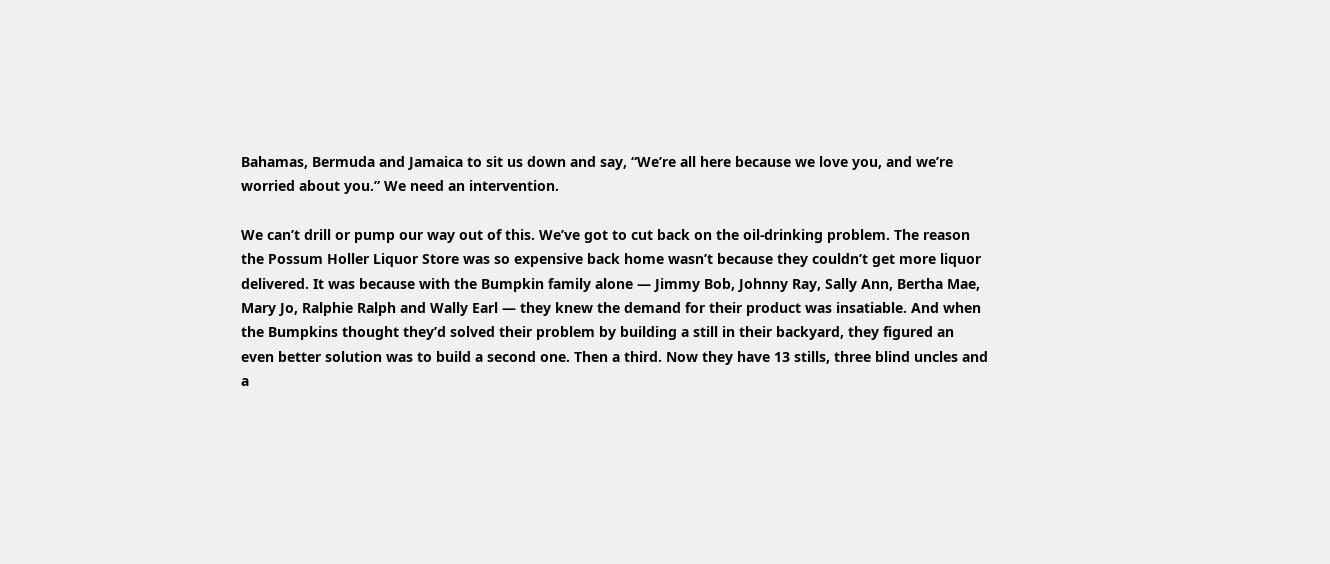Bahamas, Bermuda and Jamaica to sit us down and say, “We’re all here because we love you, and we’re worried about you.” We need an intervention.

We can’t drill or pump our way out of this. We’ve got to cut back on the oil-drinking problem. The reason the Possum Holler Liquor Store was so expensive back home wasn’t because they couldn’t get more liquor delivered. It was because with the Bumpkin family alone — Jimmy Bob, Johnny Ray, Sally Ann, Bertha Mae, Mary Jo, Ralphie Ralph and Wally Earl — they knew the demand for their product was insatiable. And when the Bumpkins thought they’d solved their problem by building a still in their backyard, they figured an even better solution was to build a second one. Then a third. Now they have 13 stills, three blind uncles and a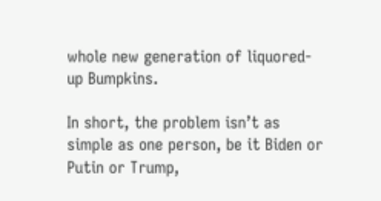whole new generation of liquored-up Bumpkins.

In short, the problem isn’t as simple as one person, be it Biden or Putin or Trump,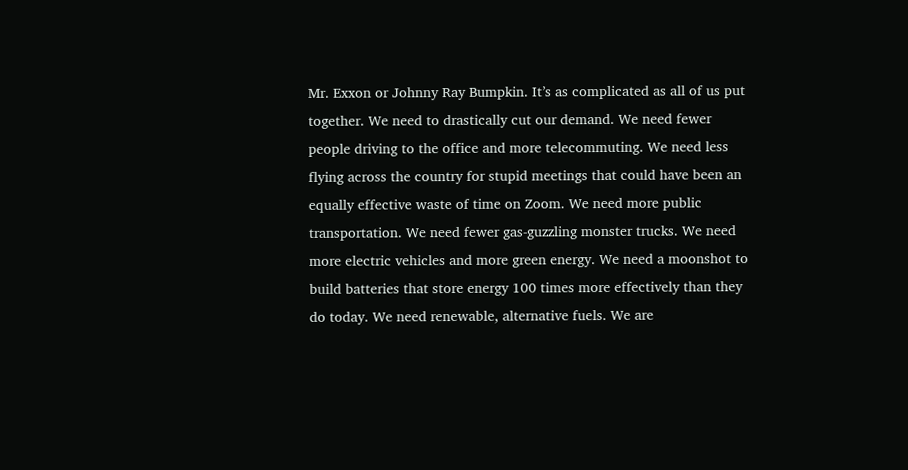Mr. Exxon or Johnny Ray Bumpkin. It’s as complicated as all of us put together. We need to drastically cut our demand. We need fewer people driving to the office and more telecommuting. We need less flying across the country for stupid meetings that could have been an equally effective waste of time on Zoom. We need more public transportation. We need fewer gas-guzzling monster trucks. We need more electric vehicles and more green energy. We need a moonshot to build batteries that store energy 100 times more effectively than they do today. We need renewable, alternative fuels. We are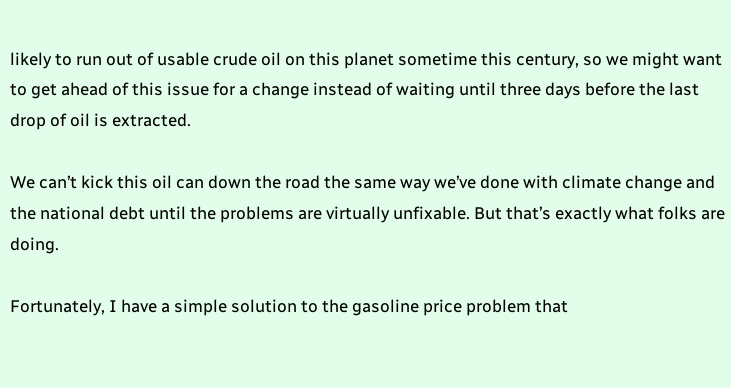likely to run out of usable crude oil on this planet sometime this century, so we might want to get ahead of this issue for a change instead of waiting until three days before the last drop of oil is extracted.

We can’t kick this oil can down the road the same way we’ve done with climate change and the national debt until the problems are virtually unfixable. But that’s exactly what folks are doing.

Fortunately, I have a simple solution to the gasoline price problem that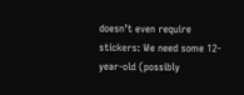doesn’t even require stickers: We need some 12-year-old (possibly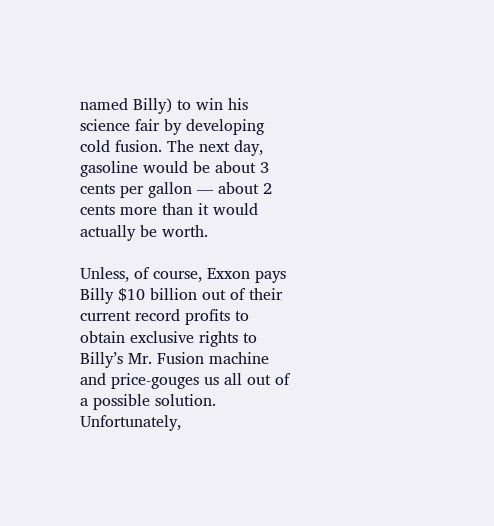named Billy) to win his science fair by developing cold fusion. The next day, gasoline would be about 3 cents per gallon — about 2 cents more than it would actually be worth.

Unless, of course, Exxon pays Billy $10 billion out of their current record profits to obtain exclusive rights to Billy’s Mr. Fusion machine and price-gouges us all out of a possible solution. Unfortunately,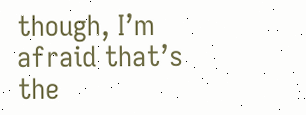though, I’m afraid that’s the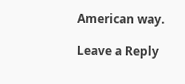American way.

Leave a Reply